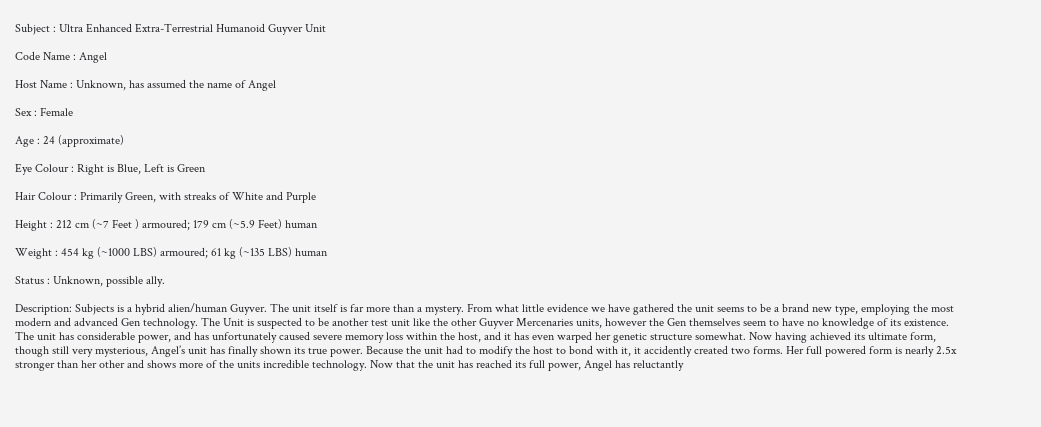Subject : Ultra Enhanced Extra-Terrestrial Humanoid Guyver Unit

Code Name : Angel

Host Name : Unknown, has assumed the name of Angel

Sex : Female

Age : 24 (approximate)

Eye Colour : Right is Blue, Left is Green

Hair Colour : Primarily Green, with streaks of White and Purple

Height : 212 cm (~7 Feet ) armoured; 179 cm (~5.9 Feet) human

Weight : 454 kg (~1000 LBS) armoured; 61 kg (~135 LBS) human

Status : Unknown, possible ally.

Description: Subjects is a hybrid alien/human Guyver. The unit itself is far more than a mystery. From what little evidence we have gathered the unit seems to be a brand new type, employing the most modern and advanced Gen technology. The Unit is suspected to be another test unit like the other Guyver Mercenaries units, however the Gen themselves seem to have no knowledge of its existence. The unit has considerable power, and has unfortunately caused severe memory loss within the host, and it has even warped her genetic structure somewhat. Now having achieved its ultimate form, though still very mysterious, Angel’s unit has finally shown its true power. Because the unit had to modify the host to bond with it, it accidently created two forms. Her full powered form is nearly 2.5x stronger than her other and shows more of the units incredible technology. Now that the unit has reached its full power, Angel has reluctantly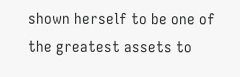shown herself to be one of the greatest assets to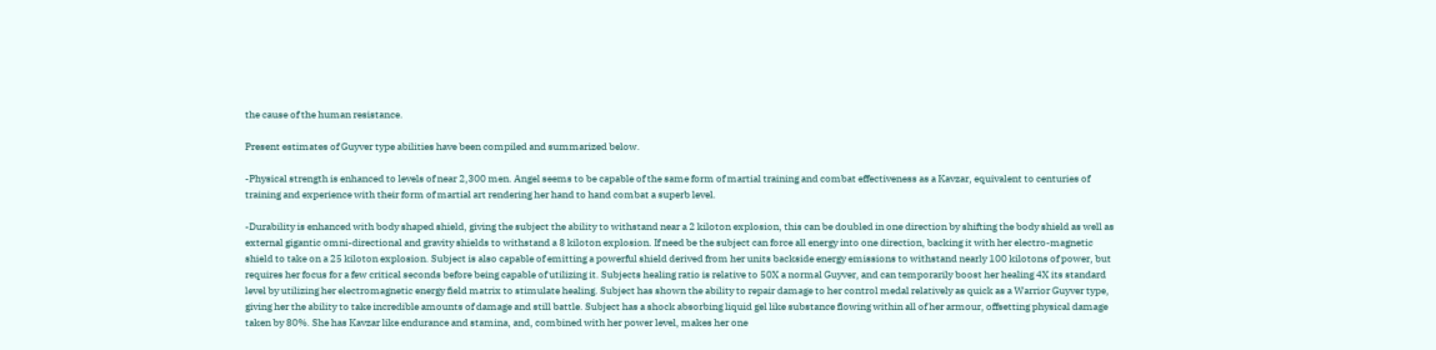the cause of the human resistance.

Present estimates of Guyver type abilities have been compiled and summarized below.

-Physical strength is enhanced to levels of near 2,300 men. Angel seems to be capable of the same form of martial training and combat effectiveness as a Kavzar, equivalent to centuries of training and experience with their form of martial art rendering her hand to hand combat a superb level.

-Durability is enhanced with body shaped shield, giving the subject the ability to withstand near a 2 kiloton explosion, this can be doubled in one direction by shifting the body shield as well as external gigantic omni-directional and gravity shields to withstand a 8 kiloton explosion. If need be the subject can force all energy into one direction, backing it with her electro-magnetic shield to take on a 25 kiloton explosion. Subject is also capable of emitting a powerful shield derived from her units backside energy emissions to withstand nearly 100 kilotons of power, but requires her focus for a few critical seconds before being capable of utilizing it. Subjects healing ratio is relative to 50X a normal Guyver, and can temporarily boost her healing 4X its standard level by utilizing her electromagnetic energy field matrix to stimulate healing. Subject has shown the ability to repair damage to her control medal relatively as quick as a Warrior Guyver type, giving her the ability to take incredible amounts of damage and still battle. Subject has a shock absorbing liquid gel like substance flowing within all of her armour, offsetting physical damage taken by 80%. She has Kavzar like endurance and stamina, and, combined with her power level, makes her one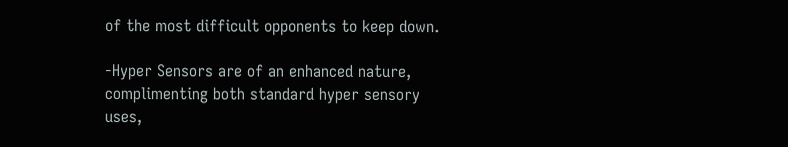of the most difficult opponents to keep down.

-Hyper Sensors are of an enhanced nature, complimenting both standard hyper sensory uses,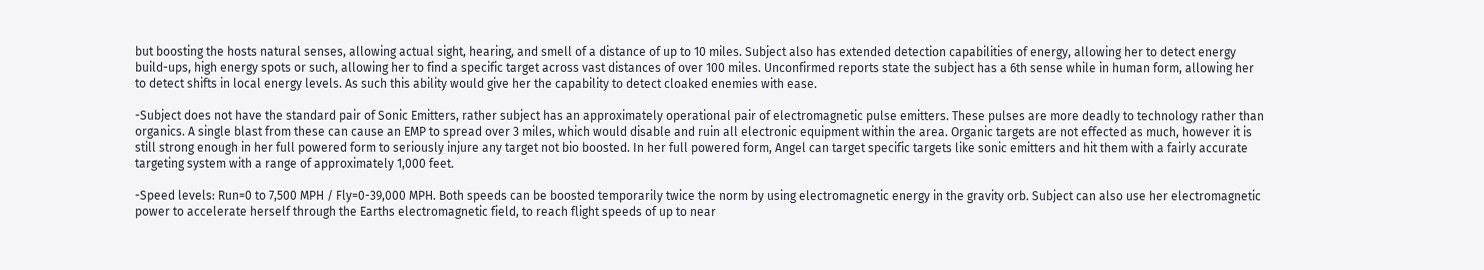but boosting the hosts natural senses, allowing actual sight, hearing, and smell of a distance of up to 10 miles. Subject also has extended detection capabilities of energy, allowing her to detect energy build-ups, high energy spots or such, allowing her to find a specific target across vast distances of over 100 miles. Unconfirmed reports state the subject has a 6th sense while in human form, allowing her to detect shifts in local energy levels. As such this ability would give her the capability to detect cloaked enemies with ease.

-Subject does not have the standard pair of Sonic Emitters, rather subject has an approximately operational pair of electromagnetic pulse emitters. These pulses are more deadly to technology rather than organics. A single blast from these can cause an EMP to spread over 3 miles, which would disable and ruin all electronic equipment within the area. Organic targets are not effected as much, however it is still strong enough in her full powered form to seriously injure any target not bio boosted. In her full powered form, Angel can target specific targets like sonic emitters and hit them with a fairly accurate targeting system with a range of approximately 1,000 feet.

-Speed levels: Run=0 to 7,500 MPH / Fly=0-39,000 MPH. Both speeds can be boosted temporarily twice the norm by using electromagnetic energy in the gravity orb. Subject can also use her electromagnetic power to accelerate herself through the Earths electromagnetic field, to reach flight speeds of up to near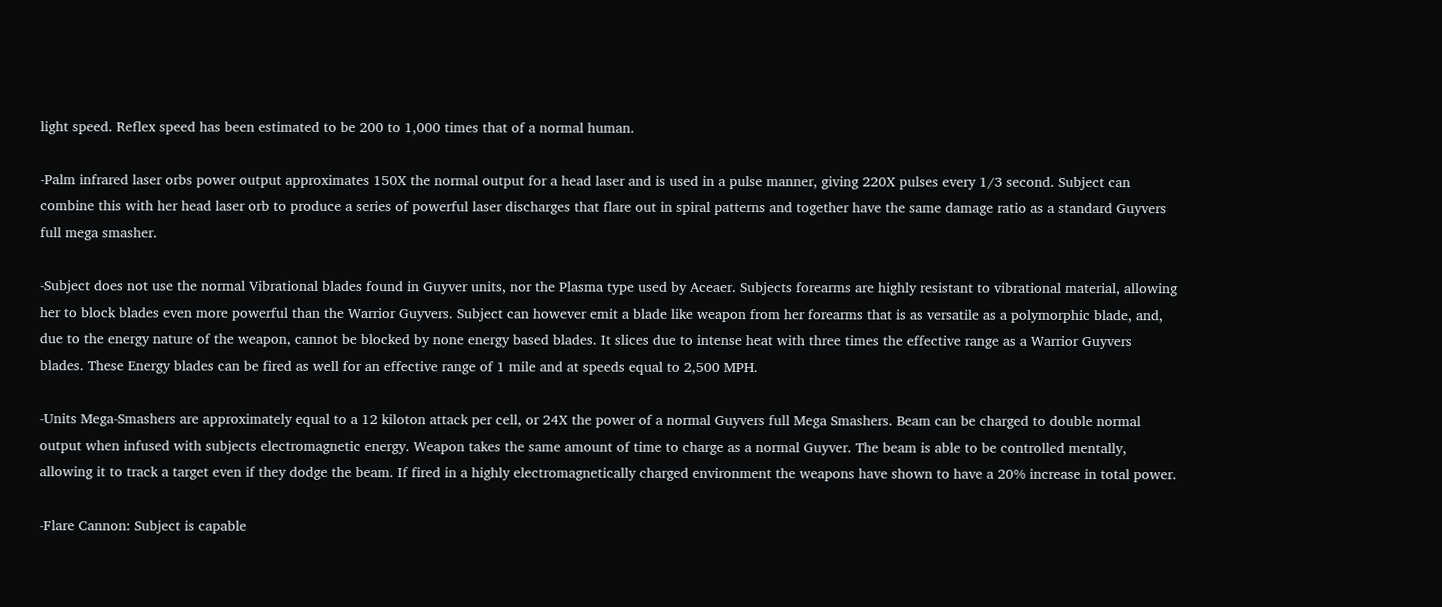light speed. Reflex speed has been estimated to be 200 to 1,000 times that of a normal human.

-Palm infrared laser orbs power output approximates 150X the normal output for a head laser and is used in a pulse manner, giving 220X pulses every 1/3 second. Subject can combine this with her head laser orb to produce a series of powerful laser discharges that flare out in spiral patterns and together have the same damage ratio as a standard Guyvers full mega smasher.

-Subject does not use the normal Vibrational blades found in Guyver units, nor the Plasma type used by Aceaer. Subjects forearms are highly resistant to vibrational material, allowing her to block blades even more powerful than the Warrior Guyvers. Subject can however emit a blade like weapon from her forearms that is as versatile as a polymorphic blade, and, due to the energy nature of the weapon, cannot be blocked by none energy based blades. It slices due to intense heat with three times the effective range as a Warrior Guyvers blades. These Energy blades can be fired as well for an effective range of 1 mile and at speeds equal to 2,500 MPH.

-Units Mega-Smashers are approximately equal to a 12 kiloton attack per cell, or 24X the power of a normal Guyvers full Mega Smashers. Beam can be charged to double normal output when infused with subjects electromagnetic energy. Weapon takes the same amount of time to charge as a normal Guyver. The beam is able to be controlled mentally, allowing it to track a target even if they dodge the beam. If fired in a highly electromagnetically charged environment the weapons have shown to have a 20% increase in total power.

-Flare Cannon: Subject is capable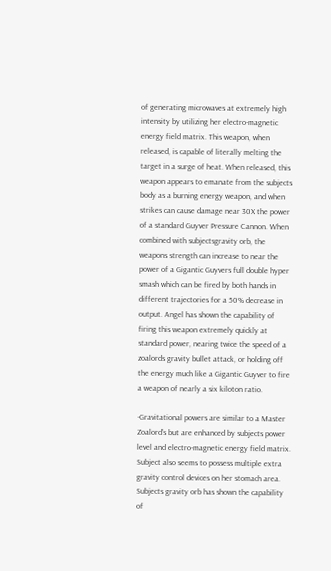of generating microwaves at extremely high intensity by utilizing her electro-magnetic energy field matrix. This weapon, when released, is capable of literally melting the target in a surge of heat. When released, this weapon appears to emanate from the subjects body as a burning energy weapon, and when strikes can cause damage near 30X the power of a standard Guyver Pressure Cannon. When combined with subjectsgravity orb, the weapons strength can increase to near the power of a Gigantic Guyvers full double hyper smash which can be fired by both hands in different trajectories for a 50% decrease in output. Angel has shown the capability of firing this weapon extremely quickly at standard power, nearing twice the speed of a zoalords gravity bullet attack, or holding off the energy much like a Gigantic Guyver to fire a weapon of nearly a six kiloton ratio.

-Gravitational powers are similar to a Master Zoalord’s but are enhanced by subjects power level and electro-magnetic energy field matrix. Subject also seems to possess multiple extra gravity control devices on her stomach area. Subjects gravity orb has shown the capability of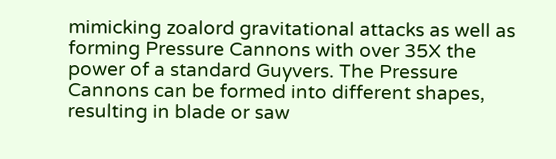mimicking zoalord gravitational attacks as well as forming Pressure Cannons with over 35X the power of a standard Guyvers. The Pressure Cannons can be formed into different shapes, resulting in blade or saw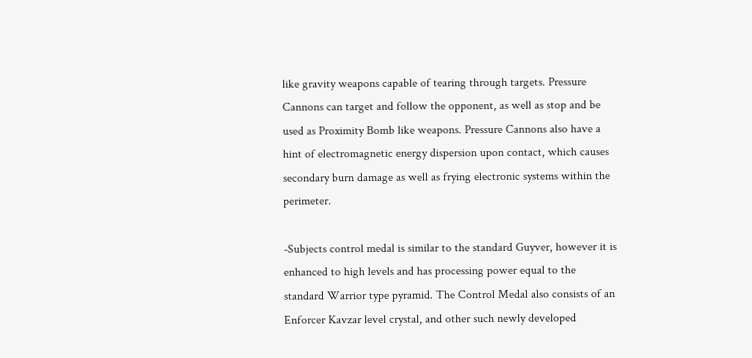like gravity weapons capable of tearing through targets. Pressure Cannons can target and follow the opponent, as well as stop and be used as Proximity Bomb like weapons. Pressure Cannons also have a hint of electromagnetic energy dispersion upon contact, which causes secondary burn damage as well as frying electronic systems within the perimeter.

-Subjects control medal is similar to the standard Guyver, however it is enhanced to high levels and has processing power equal to the standard Warrior type pyramid. The Control Medal also consists of an Enforcer Kavzar level crystal, and other such newly developed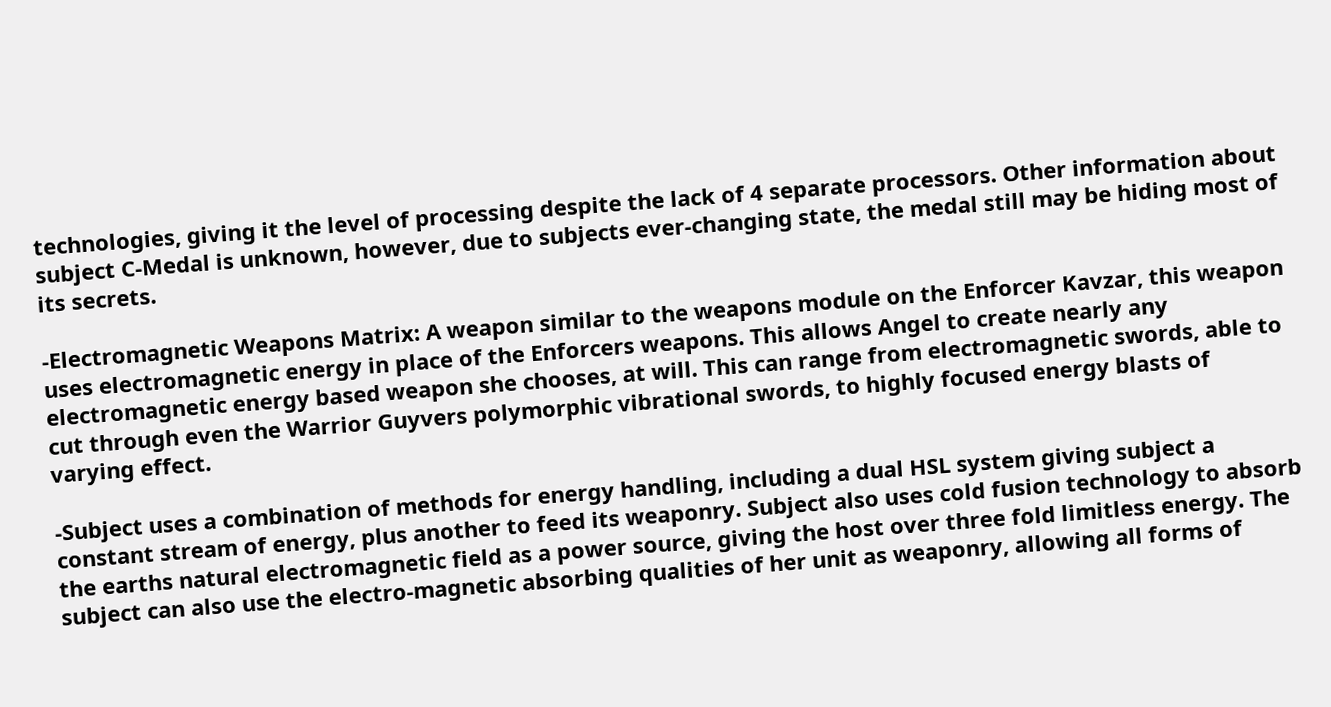technologies, giving it the level of processing despite the lack of 4 separate processors. Other information about subject C-Medal is unknown, however, due to subjects ever-changing state, the medal still may be hiding most of its secrets.

-Electromagnetic Weapons Matrix: A weapon similar to the weapons module on the Enforcer Kavzar, this weapon uses electromagnetic energy in place of the Enforcers weapons. This allows Angel to create nearly any electromagnetic energy based weapon she chooses, at will. This can range from electromagnetic swords, able to cut through even the Warrior Guyvers polymorphic vibrational swords, to highly focused energy blasts of varying effect.

-Subject uses a combination of methods for energy handling, including a dual HSL system giving subject a constant stream of energy, plus another to feed its weaponry. Subject also uses cold fusion technology to absorb the earths natural electromagnetic field as a power source, giving the host over three fold limitless energy. The subject can also use the electro-magnetic absorbing qualities of her unit as weaponry, allowing all forms of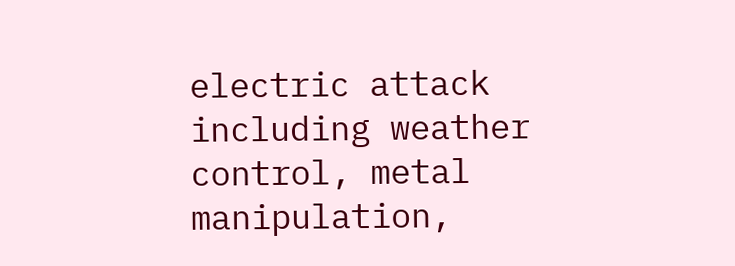electric attack including weather control, metal manipulation,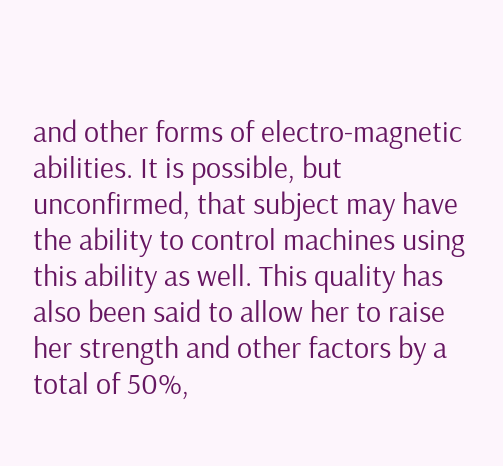and other forms of electro-magnetic abilities. It is possible, but unconfirmed, that subject may have the ability to control machines using this ability as well. This quality has also been said to allow her to raise her strength and other factors by a total of 50%,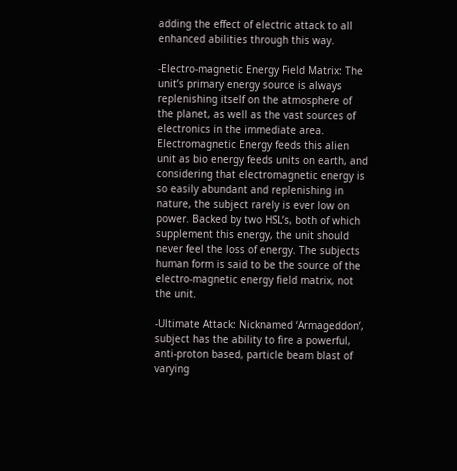adding the effect of electric attack to all enhanced abilities through this way.

-Electro-magnetic Energy Field Matrix: The unit’s primary energy source is always replenishing itself on the atmosphere of the planet, as well as the vast sources of electronics in the immediate area. Electromagnetic Energy feeds this alien unit as bio energy feeds units on earth, and considering that electromagnetic energy is so easily abundant and replenishing in nature, the subject rarely is ever low on power. Backed by two HSL’s, both of which supplement this energy, the unit should never feel the loss of energy. The subjects human form is said to be the source of the electro-magnetic energy field matrix, not the unit.

-Ultimate Attack: Nicknamed ‘Armageddon’, subject has the ability to fire a powerful, anti-proton based, particle beam blast of varying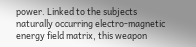power. Linked to the subjects naturally occurring electro-magnetic energy field matrix, this weapon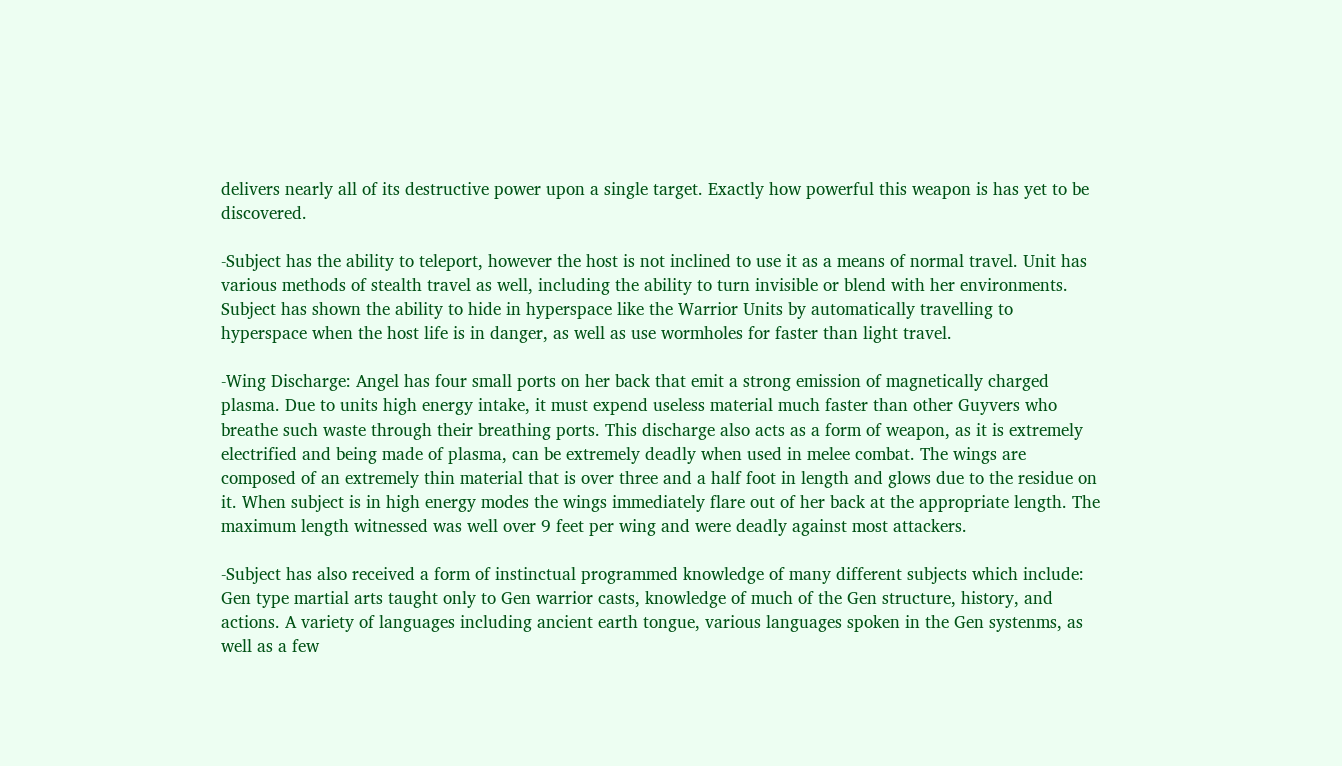delivers nearly all of its destructive power upon a single target. Exactly how powerful this weapon is has yet to be discovered.

-Subject has the ability to teleport, however the host is not inclined to use it as a means of normal travel. Unit has various methods of stealth travel as well, including the ability to turn invisible or blend with her environments. Subject has shown the ability to hide in hyperspace like the Warrior Units by automatically travelling to hyperspace when the host life is in danger, as well as use wormholes for faster than light travel.

-Wing Discharge: Angel has four small ports on her back that emit a strong emission of magnetically charged plasma. Due to units high energy intake, it must expend useless material much faster than other Guyvers who breathe such waste through their breathing ports. This discharge also acts as a form of weapon, as it is extremely electrified and being made of plasma, can be extremely deadly when used in melee combat. The wings are composed of an extremely thin material that is over three and a half foot in length and glows due to the residue on it. When subject is in high energy modes the wings immediately flare out of her back at the appropriate length. The maximum length witnessed was well over 9 feet per wing and were deadly against most attackers.

-Subject has also received a form of instinctual programmed knowledge of many different subjects which include: Gen type martial arts taught only to Gen warrior casts, knowledge of much of the Gen structure, history, and actions. A variety of languages including ancient earth tongue, various languages spoken in the Gen systenms, as well as a few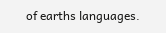of earths languages.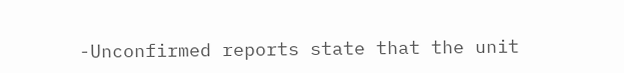-Unconfirmed reports state that the unit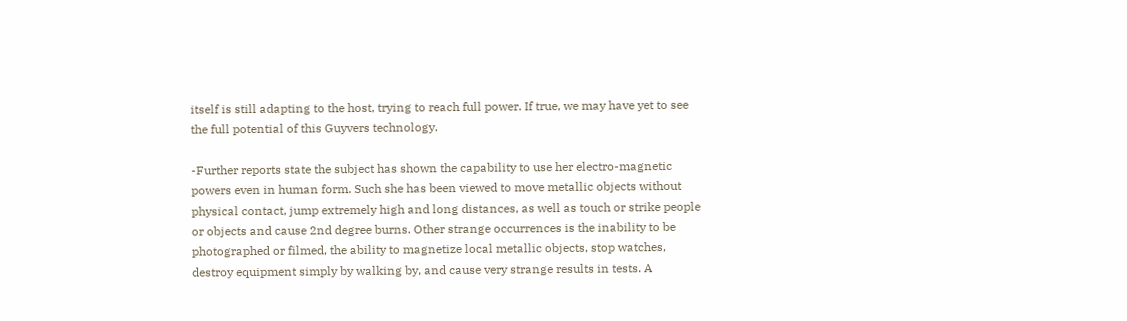itself is still adapting to the host, trying to reach full power. If true, we may have yet to see the full potential of this Guyvers technology.

-Further reports state the subject has shown the capability to use her electro-magnetic powers even in human form. Such she has been viewed to move metallic objects without physical contact, jump extremely high and long distances, as well as touch or strike people or objects and cause 2nd degree burns. Other strange occurrences is the inability to be photographed or filmed, the ability to magnetize local metallic objects, stop watches, destroy equipment simply by walking by, and cause very strange results in tests. A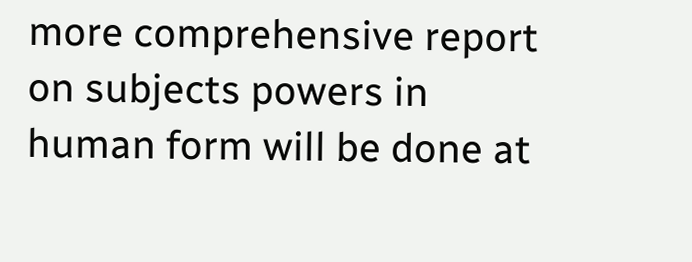more comprehensive report on subjects powers in human form will be done at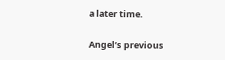a later time.

Angel’s previous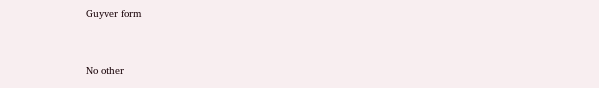Guyver form


No other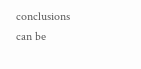conclusions can be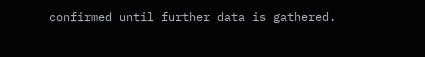confirmed until further data is gathered.